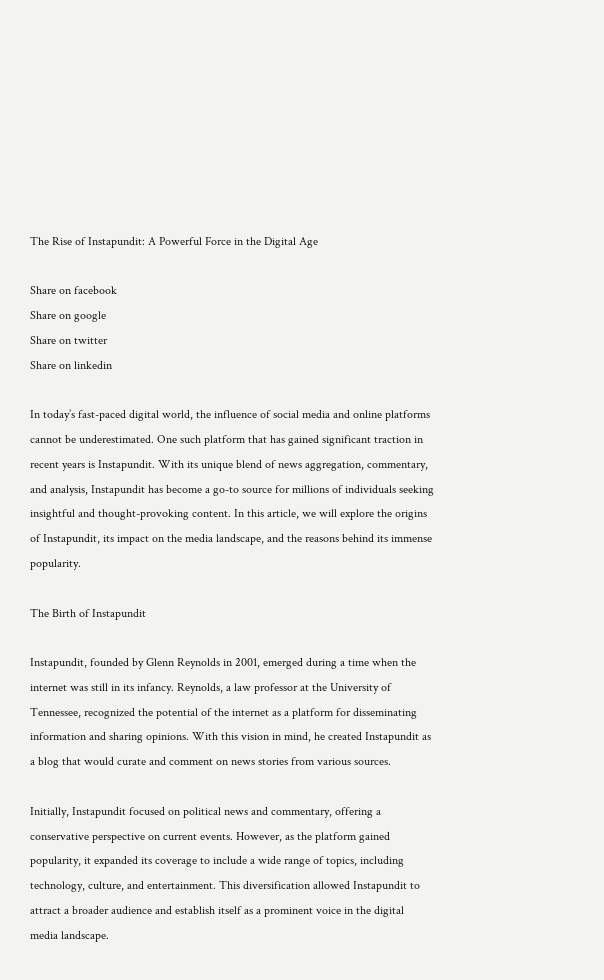The Rise of Instapundit: A Powerful Force in the Digital Age

Share on facebook
Share on google
Share on twitter
Share on linkedin

In today’s fast-paced digital world, the influence of social media and online platforms cannot be underestimated. One such platform that has gained significant traction in recent years is Instapundit. With its unique blend of news aggregation, commentary, and analysis, Instapundit has become a go-to source for millions of individuals seeking insightful and thought-provoking content. In this article, we will explore the origins of Instapundit, its impact on the media landscape, and the reasons behind its immense popularity.

The Birth of Instapundit

Instapundit, founded by Glenn Reynolds in 2001, emerged during a time when the internet was still in its infancy. Reynolds, a law professor at the University of Tennessee, recognized the potential of the internet as a platform for disseminating information and sharing opinions. With this vision in mind, he created Instapundit as a blog that would curate and comment on news stories from various sources.

Initially, Instapundit focused on political news and commentary, offering a conservative perspective on current events. However, as the platform gained popularity, it expanded its coverage to include a wide range of topics, including technology, culture, and entertainment. This diversification allowed Instapundit to attract a broader audience and establish itself as a prominent voice in the digital media landscape.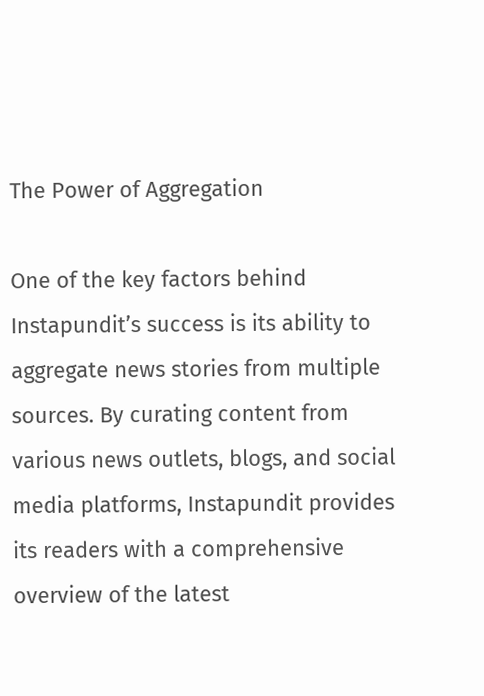The Power of Aggregation

One of the key factors behind Instapundit’s success is its ability to aggregate news stories from multiple sources. By curating content from various news outlets, blogs, and social media platforms, Instapundit provides its readers with a comprehensive overview of the latest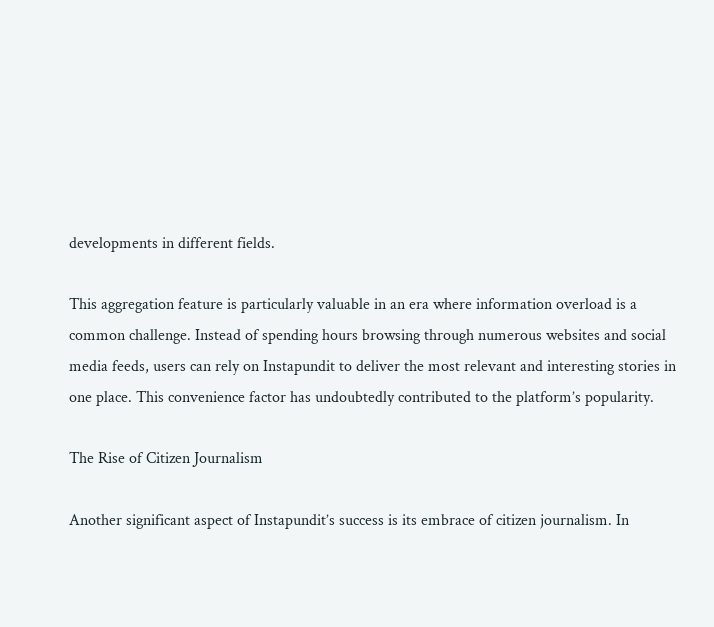developments in different fields.

This aggregation feature is particularly valuable in an era where information overload is a common challenge. Instead of spending hours browsing through numerous websites and social media feeds, users can rely on Instapundit to deliver the most relevant and interesting stories in one place. This convenience factor has undoubtedly contributed to the platform’s popularity.

The Rise of Citizen Journalism

Another significant aspect of Instapundit’s success is its embrace of citizen journalism. In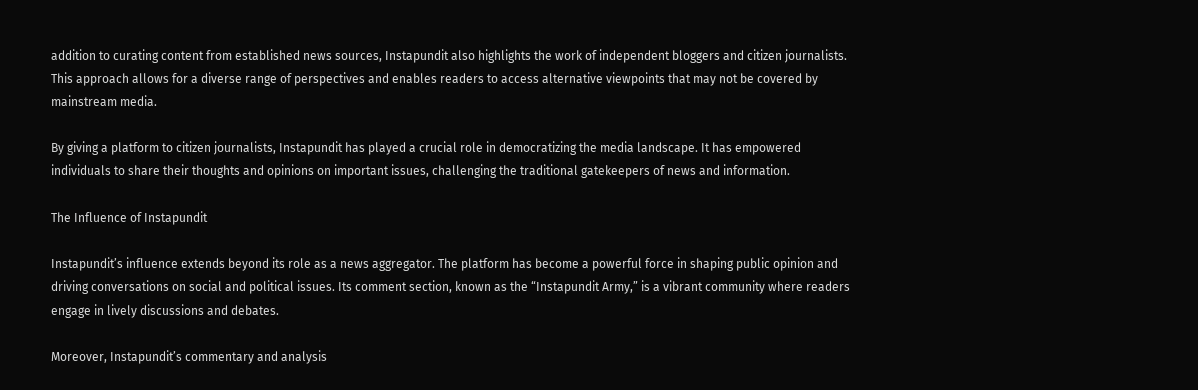addition to curating content from established news sources, Instapundit also highlights the work of independent bloggers and citizen journalists. This approach allows for a diverse range of perspectives and enables readers to access alternative viewpoints that may not be covered by mainstream media.

By giving a platform to citizen journalists, Instapundit has played a crucial role in democratizing the media landscape. It has empowered individuals to share their thoughts and opinions on important issues, challenging the traditional gatekeepers of news and information.

The Influence of Instapundit

Instapundit’s influence extends beyond its role as a news aggregator. The platform has become a powerful force in shaping public opinion and driving conversations on social and political issues. Its comment section, known as the “Instapundit Army,” is a vibrant community where readers engage in lively discussions and debates.

Moreover, Instapundit’s commentary and analysis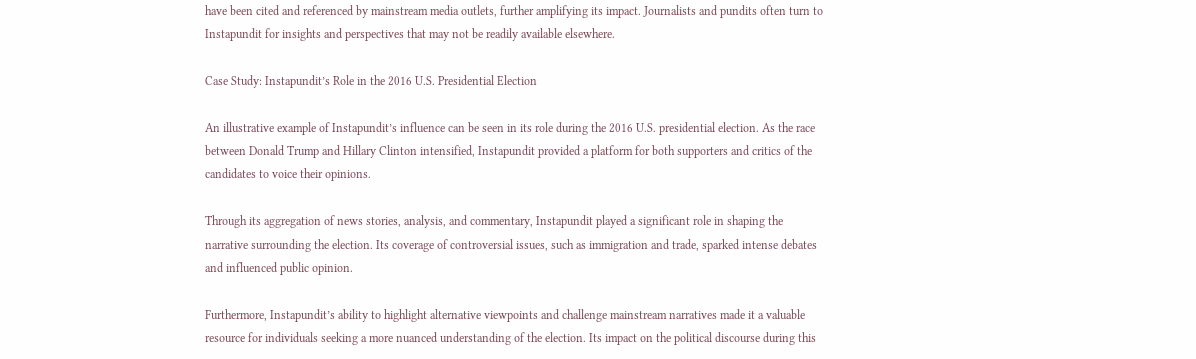have been cited and referenced by mainstream media outlets, further amplifying its impact. Journalists and pundits often turn to Instapundit for insights and perspectives that may not be readily available elsewhere.

Case Study: Instapundit’s Role in the 2016 U.S. Presidential Election

An illustrative example of Instapundit’s influence can be seen in its role during the 2016 U.S. presidential election. As the race between Donald Trump and Hillary Clinton intensified, Instapundit provided a platform for both supporters and critics of the candidates to voice their opinions.

Through its aggregation of news stories, analysis, and commentary, Instapundit played a significant role in shaping the narrative surrounding the election. Its coverage of controversial issues, such as immigration and trade, sparked intense debates and influenced public opinion.

Furthermore, Instapundit’s ability to highlight alternative viewpoints and challenge mainstream narratives made it a valuable resource for individuals seeking a more nuanced understanding of the election. Its impact on the political discourse during this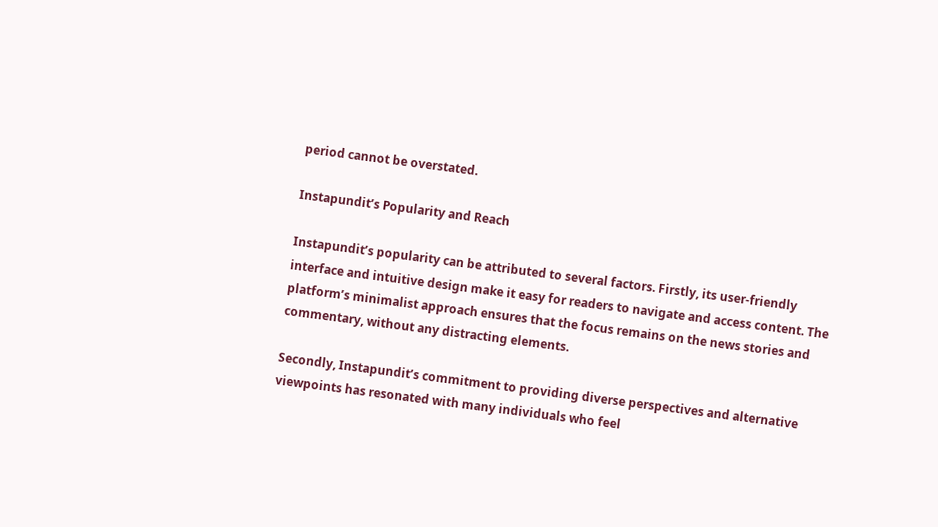period cannot be overstated.

Instapundit’s Popularity and Reach

Instapundit’s popularity can be attributed to several factors. Firstly, its user-friendly interface and intuitive design make it easy for readers to navigate and access content. The platform’s minimalist approach ensures that the focus remains on the news stories and commentary, without any distracting elements.

Secondly, Instapundit’s commitment to providing diverse perspectives and alternative viewpoints has resonated with many individuals who feel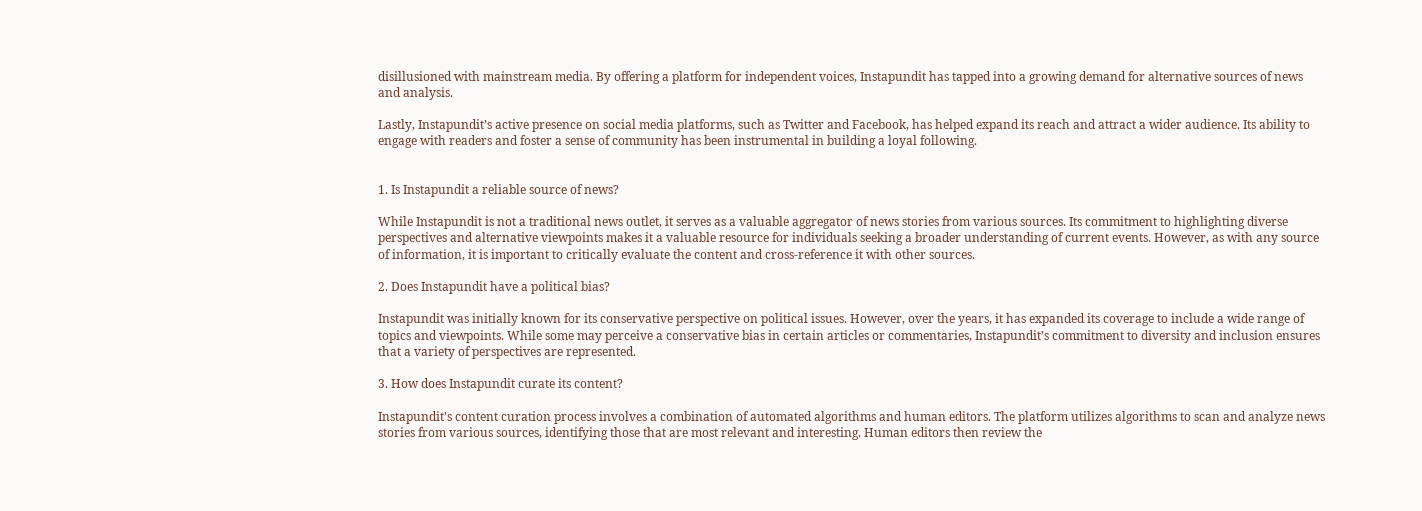disillusioned with mainstream media. By offering a platform for independent voices, Instapundit has tapped into a growing demand for alternative sources of news and analysis.

Lastly, Instapundit’s active presence on social media platforms, such as Twitter and Facebook, has helped expand its reach and attract a wider audience. Its ability to engage with readers and foster a sense of community has been instrumental in building a loyal following.


1. Is Instapundit a reliable source of news?

While Instapundit is not a traditional news outlet, it serves as a valuable aggregator of news stories from various sources. Its commitment to highlighting diverse perspectives and alternative viewpoints makes it a valuable resource for individuals seeking a broader understanding of current events. However, as with any source of information, it is important to critically evaluate the content and cross-reference it with other sources.

2. Does Instapundit have a political bias?

Instapundit was initially known for its conservative perspective on political issues. However, over the years, it has expanded its coverage to include a wide range of topics and viewpoints. While some may perceive a conservative bias in certain articles or commentaries, Instapundit’s commitment to diversity and inclusion ensures that a variety of perspectives are represented.

3. How does Instapundit curate its content?

Instapundit’s content curation process involves a combination of automated algorithms and human editors. The platform utilizes algorithms to scan and analyze news stories from various sources, identifying those that are most relevant and interesting. Human editors then review the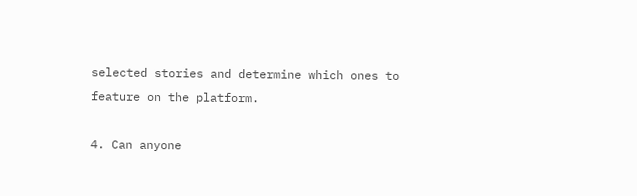selected stories and determine which ones to feature on the platform.

4. Can anyone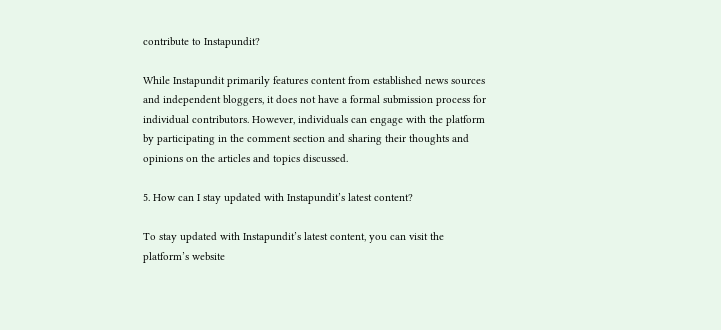contribute to Instapundit?

While Instapundit primarily features content from established news sources and independent bloggers, it does not have a formal submission process for individual contributors. However, individuals can engage with the platform by participating in the comment section and sharing their thoughts and opinions on the articles and topics discussed.

5. How can I stay updated with Instapundit’s latest content?

To stay updated with Instapundit’s latest content, you can visit the platform’s website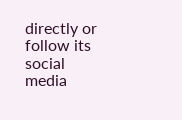directly or follow its social media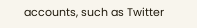accounts, such as Twitter